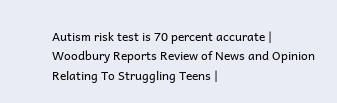Autism risk test is 70 percent accurate | Woodbury Reports Review of News and Opinion Relating To Struggling Teens |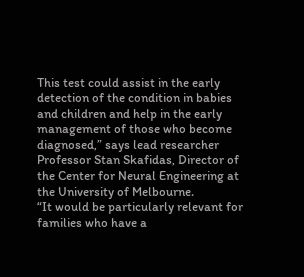This test could assist in the early detection of the condition in babies and children and help in the early management of those who become diagnosed,” says lead researcher Professor Stan Skafidas, Director of the Center for Neural Engineering at the University of Melbourne.
“It would be particularly relevant for families who have a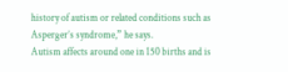history of autism or related conditions such as Asperger’s syndrome,” he says.
Autism affects around one in 150 births and is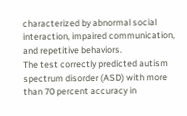characterized by abnormal social interaction, impaired communication, and repetitive behaviors.
The test correctly predicted autism spectrum disorder (ASD) with more than 70 percent accuracy in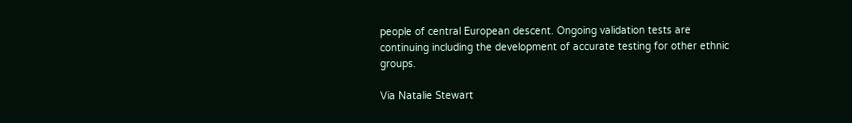people of central European descent. Ongoing validation tests are continuing including the development of accurate testing for other ethnic groups.

Via Natalie Stewart